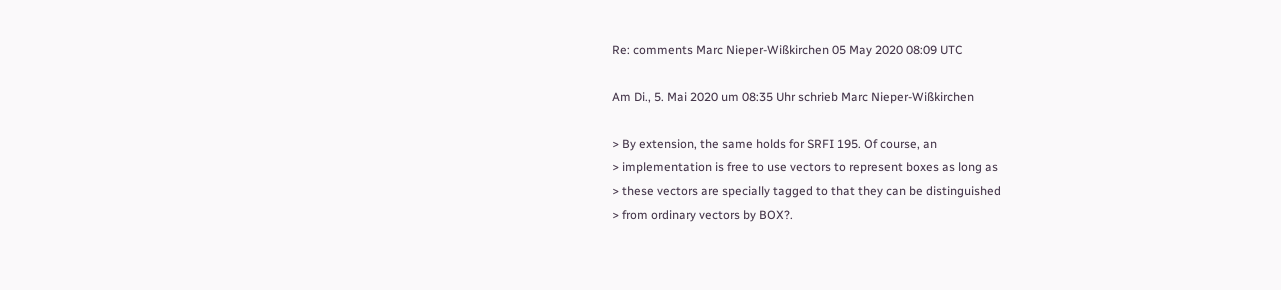Re: comments Marc Nieper-Wißkirchen 05 May 2020 08:09 UTC

Am Di., 5. Mai 2020 um 08:35 Uhr schrieb Marc Nieper-Wißkirchen

> By extension, the same holds for SRFI 195. Of course, an
> implementation is free to use vectors to represent boxes as long as
> these vectors are specially tagged to that they can be distinguished
> from ordinary vectors by BOX?.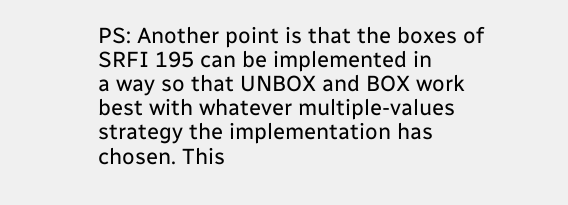PS: Another point is that the boxes of SRFI 195 can be implemented in
a way so that UNBOX and BOX work best with whatever multiple-values
strategy the implementation has chosen. This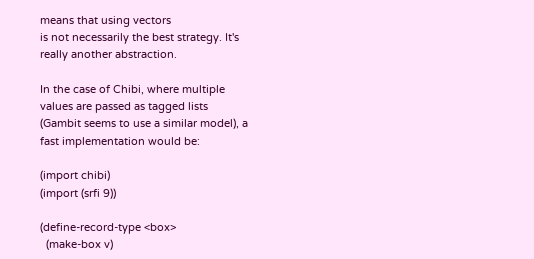means that using vectors
is not necessarily the best strategy. It's really another abstraction.

In the case of Chibi, where multiple values are passed as tagged lists
(Gambit seems to use a similar model), a fast implementation would be:

(import chibi)
(import (srfi 9))

(define-record-type <box>
  (make-box v)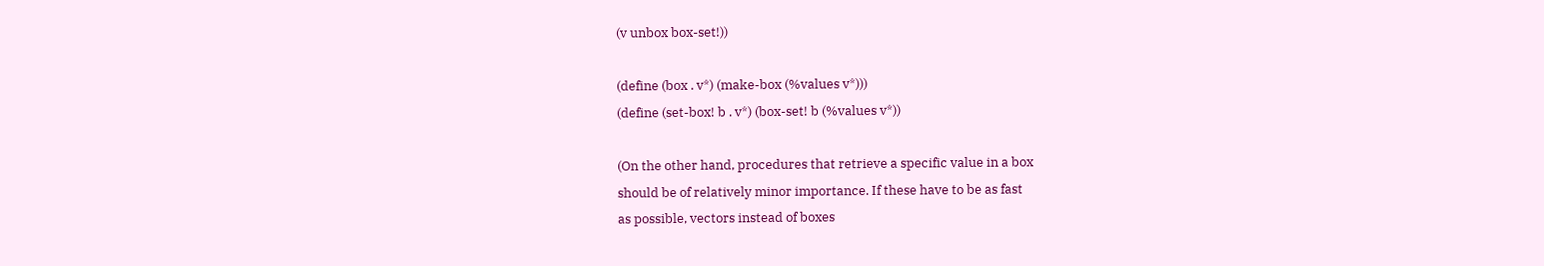(v unbox box-set!))

(define (box . v*) (make-box (%values v*)))
(define (set-box! b . v*) (box-set! b (%values v*))

(On the other hand, procedures that retrieve a specific value in a box
should be of relatively minor importance. If these have to be as fast
as possible, vectors instead of boxes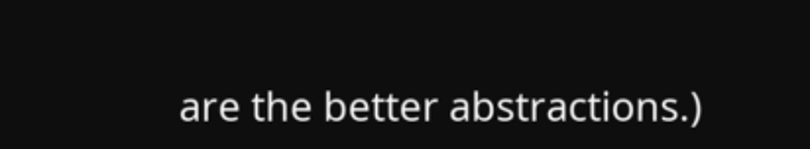are the better abstractions.)